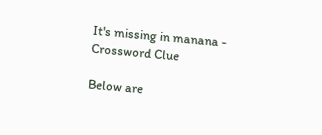It's missing in manana - Crossword Clue

Below are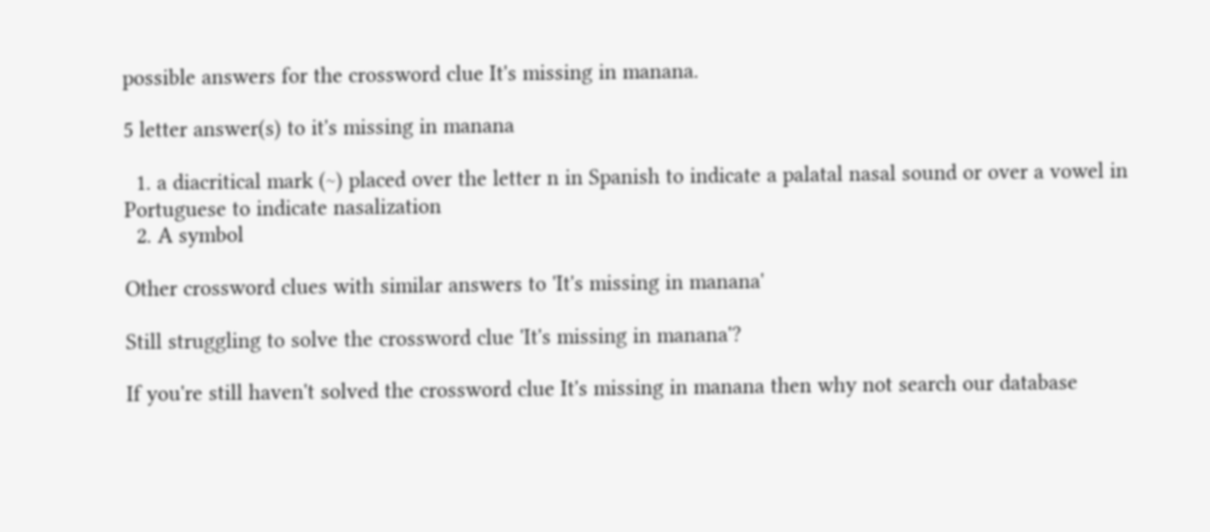possible answers for the crossword clue It's missing in manana.

5 letter answer(s) to it's missing in manana

  1. a diacritical mark (~) placed over the letter n in Spanish to indicate a palatal nasal sound or over a vowel in Portuguese to indicate nasalization
  2. A symbol

Other crossword clues with similar answers to 'It's missing in manana'

Still struggling to solve the crossword clue 'It's missing in manana'?

If you're still haven't solved the crossword clue It's missing in manana then why not search our database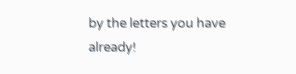by the letters you have already!